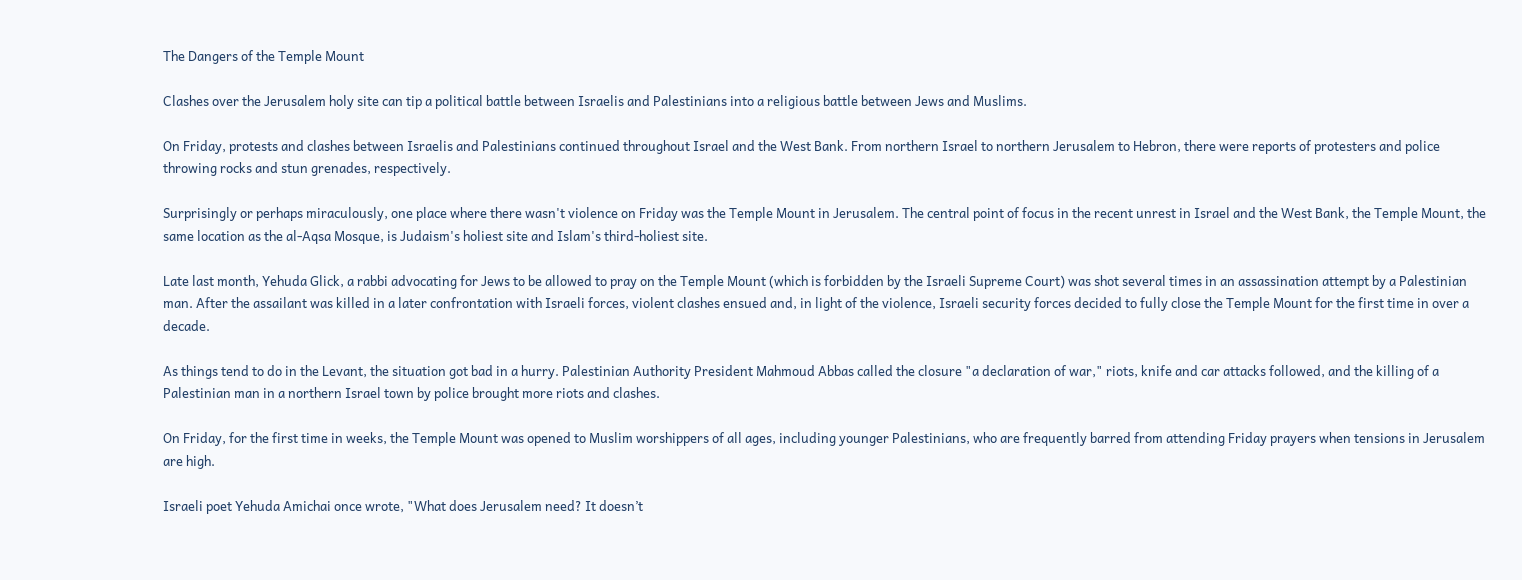The Dangers of the Temple Mount

Clashes over the Jerusalem holy site can tip a political battle between Israelis and Palestinians into a religious battle between Jews and Muslims.

On Friday, protests and clashes between Israelis and Palestinians continued throughout Israel and the West Bank. From northern Israel to northern Jerusalem to Hebron, there were reports of protesters and police throwing rocks and stun grenades, respectively.

Surprisingly or perhaps miraculously, one place where there wasn't violence on Friday was the Temple Mount in Jerusalem. The central point of focus in the recent unrest in Israel and the West Bank, the Temple Mount, the same location as the al-Aqsa Mosque, is Judaism's holiest site and Islam's third-holiest site.

Late last month, Yehuda Glick, a rabbi advocating for Jews to be allowed to pray on the Temple Mount (which is forbidden by the Israeli Supreme Court) was shot several times in an assassination attempt by a Palestinian man. After the assailant was killed in a later confrontation with Israeli forces, violent clashes ensued and, in light of the violence, Israeli security forces decided to fully close the Temple Mount for the first time in over a decade.

As things tend to do in the Levant, the situation got bad in a hurry. Palestinian Authority President Mahmoud Abbas called the closure "a declaration of war," riots, knife and car attacks followed, and the killing of a Palestinian man in a northern Israel town by police brought more riots and clashes.

On Friday, for the first time in weeks, the Temple Mount was opened to Muslim worshippers of all ages, including younger Palestinians, who are frequently barred from attending Friday prayers when tensions in Jerusalem are high.

Israeli poet Yehuda Amichai once wrote, "What does Jerusalem need? It doesn’t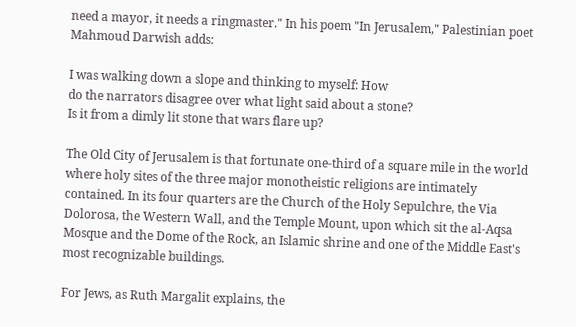need a mayor, it needs a ringmaster." In his poem "In Jerusalem," Palestinian poet Mahmoud Darwish adds:

I was walking down a slope and thinking to myself: How
do the narrators disagree over what light said about a stone?
Is it from a dimly lit stone that wars flare up?

The Old City of Jerusalem is that fortunate one-third of a square mile in the world where holy sites of the three major monotheistic religions are intimately contained. In its four quarters are the Church of the Holy Sepulchre, the Via Dolorosa, the Western Wall, and the Temple Mount, upon which sit the al-Aqsa Mosque and the Dome of the Rock, an Islamic shrine and one of the Middle East's most recognizable buildings.

For Jews, as Ruth Margalit explains, the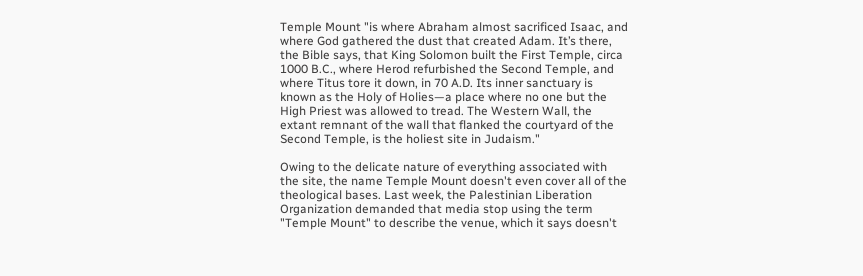Temple Mount "is where Abraham almost sacrificed Isaac, and where God gathered the dust that created Adam. It’s there, the Bible says, that King Solomon built the First Temple, circa 1000 B.C., where Herod refurbished the Second Temple, and where Titus tore it down, in 70 A.D. Its inner sanctuary is known as the Holy of Holies—a place where no one but the High Priest was allowed to tread. The Western Wall, the extant remnant of the wall that flanked the courtyard of the Second Temple, is the holiest site in Judaism."

Owing to the delicate nature of everything associated with the site, the name Temple Mount doesn't even cover all of the theological bases. Last week, the Palestinian Liberation Organization demanded that media stop using the term "Temple Mount" to describe the venue, which it says doesn't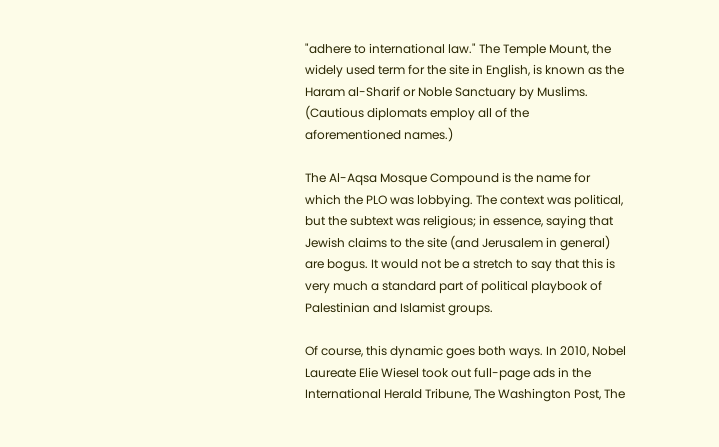"adhere to international law." The Temple Mount, the widely used term for the site in English, is known as the Haram al-Sharif or Noble Sanctuary by Muslims. (Cautious diplomats employ all of the aforementioned names.)

The Al-Aqsa Mosque Compound is the name for which the PLO was lobbying. The context was political, but the subtext was religious; in essence, saying that Jewish claims to the site (and Jerusalem in general) are bogus. It would not be a stretch to say that this is very much a standard part of political playbook of Palestinian and Islamist groups.

Of course, this dynamic goes both ways. In 2010, Nobel Laureate Elie Wiesel took out full-page ads in the International Herald Tribune, The Washington Post, The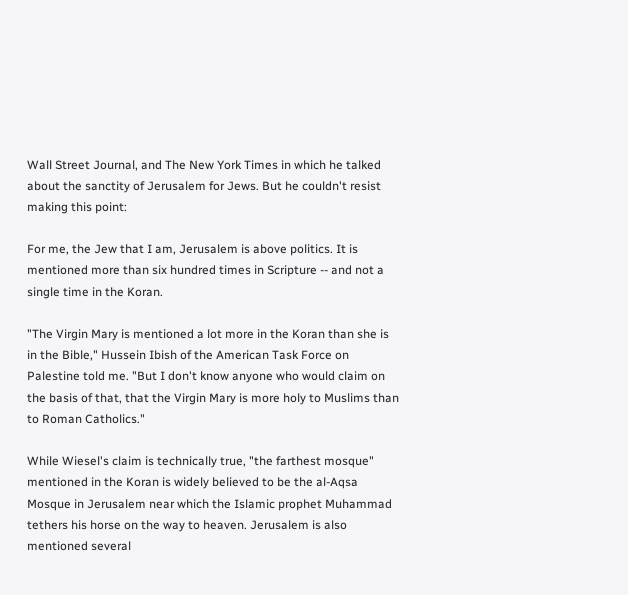Wall Street Journal, and The New York Times in which he talked about the sanctity of Jerusalem for Jews. But he couldn't resist making this point:

For me, the Jew that I am, Jerusalem is above politics. It is mentioned more than six hundred times in Scripture -- and not a single time in the Koran.

"The Virgin Mary is mentioned a lot more in the Koran than she is in the Bible," Hussein Ibish of the American Task Force on Palestine told me. "But I don't know anyone who would claim on the basis of that, that the Virgin Mary is more holy to Muslims than to Roman Catholics."

While Wiesel's claim is technically true, "the farthest mosque" mentioned in the Koran is widely believed to be the al-Aqsa Mosque in Jerusalem near which the Islamic prophet Muhammad tethers his horse on the way to heaven. Jerusalem is also mentioned several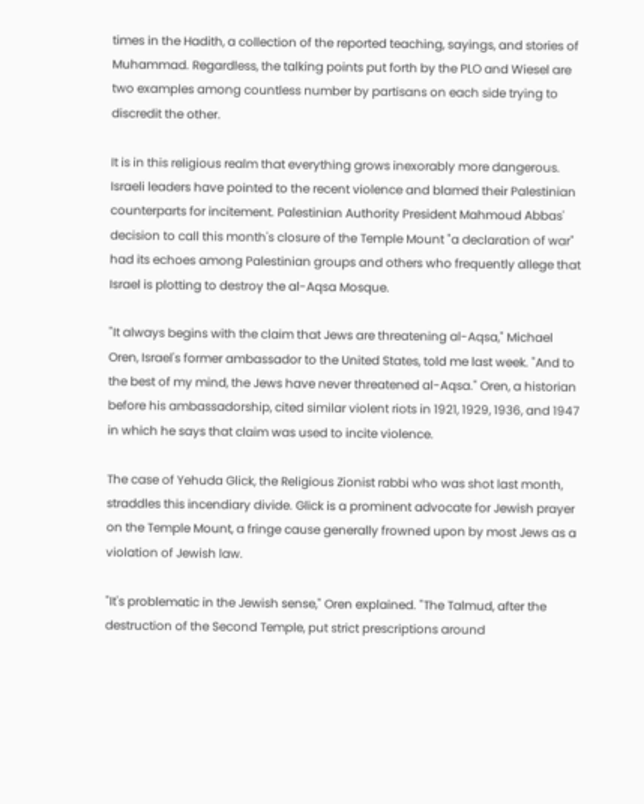times in the Hadith, a collection of the reported teaching, sayings, and stories of Muhammad. Regardless, the talking points put forth by the PLO and Wiesel are two examples among countless number by partisans on each side trying to discredit the other.

It is in this religious realm that everything grows inexorably more dangerous. Israeli leaders have pointed to the recent violence and blamed their Palestinian counterparts for incitement. Palestinian Authority President Mahmoud Abbas' decision to call this month's closure of the Temple Mount "a declaration of war" had its echoes among Palestinian groups and others who frequently allege that Israel is plotting to destroy the al-Aqsa Mosque.

"It always begins with the claim that Jews are threatening al-Aqsa," Michael Oren, Israel's former ambassador to the United States, told me last week. "And to the best of my mind, the Jews have never threatened al-Aqsa." Oren, a historian before his ambassadorship, cited similar violent riots in 1921, 1929, 1936, and 1947 in which he says that claim was used to incite violence.

The case of Yehuda Glick, the Religious Zionist rabbi who was shot last month, straddles this incendiary divide. Glick is a prominent advocate for Jewish prayer on the Temple Mount, a fringe cause generally frowned upon by most Jews as a violation of Jewish law.

"It's problematic in the Jewish sense," Oren explained. "The Talmud, after the destruction of the Second Temple, put strict prescriptions around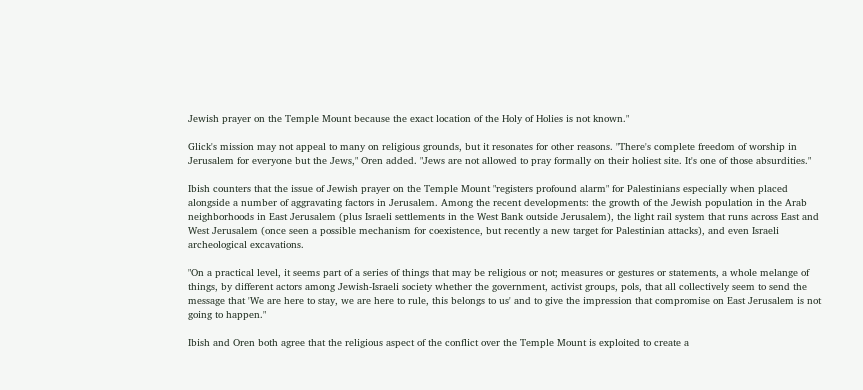Jewish prayer on the Temple Mount because the exact location of the Holy of Holies is not known."

Glick's mission may not appeal to many on religious grounds, but it resonates for other reasons. "There's complete freedom of worship in Jerusalem for everyone but the Jews," Oren added. "Jews are not allowed to pray formally on their holiest site. It's one of those absurdities."

Ibish counters that the issue of Jewish prayer on the Temple Mount "registers profound alarm" for Palestinians especially when placed alongside a number of aggravating factors in Jerusalem. Among the recent developments: the growth of the Jewish population in the Arab neighborhoods in East Jerusalem (plus Israeli settlements in the West Bank outside Jerusalem), the light rail system that runs across East and West Jerusalem (once seen a possible mechanism for coexistence, but recently a new target for Palestinian attacks), and even Israeli archeological excavations.

"On a practical level, it seems part of a series of things that may be religious or not; measures or gestures or statements, a whole melange of things, by different actors among Jewish-Israeli society whether the government, activist groups, pols, that all collectively seem to send the message that 'We are here to stay, we are here to rule, this belongs to us' and to give the impression that compromise on East Jerusalem is not going to happen."

Ibish and Oren both agree that the religious aspect of the conflict over the Temple Mount is exploited to create a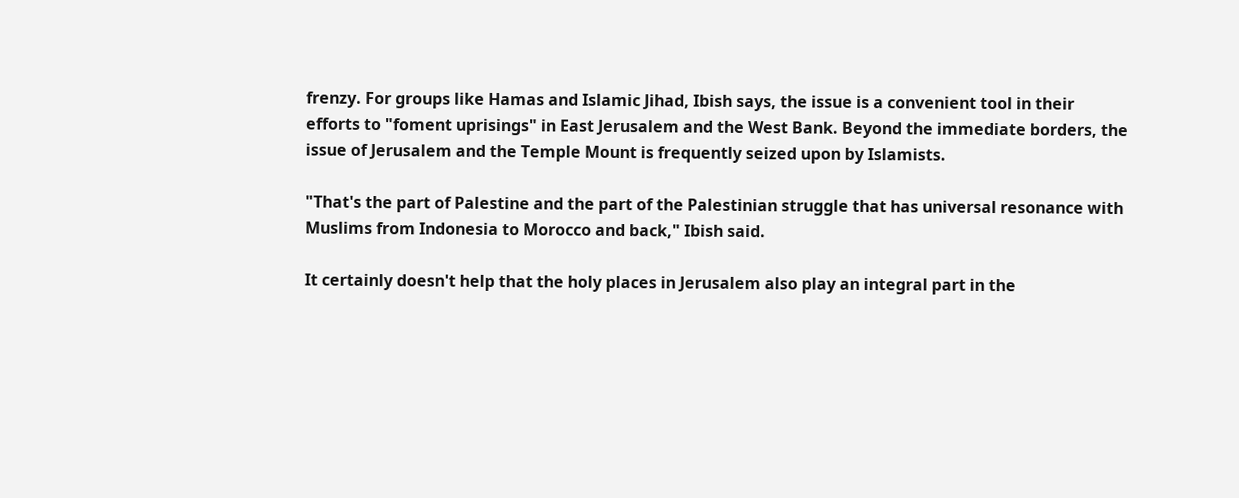frenzy. For groups like Hamas and Islamic Jihad, Ibish says, the issue is a convenient tool in their efforts to "foment uprisings" in East Jerusalem and the West Bank. Beyond the immediate borders, the issue of Jerusalem and the Temple Mount is frequently seized upon by Islamists.

"That's the part of Palestine and the part of the Palestinian struggle that has universal resonance with Muslims from Indonesia to Morocco and back," Ibish said.

It certainly doesn't help that the holy places in Jerusalem also play an integral part in the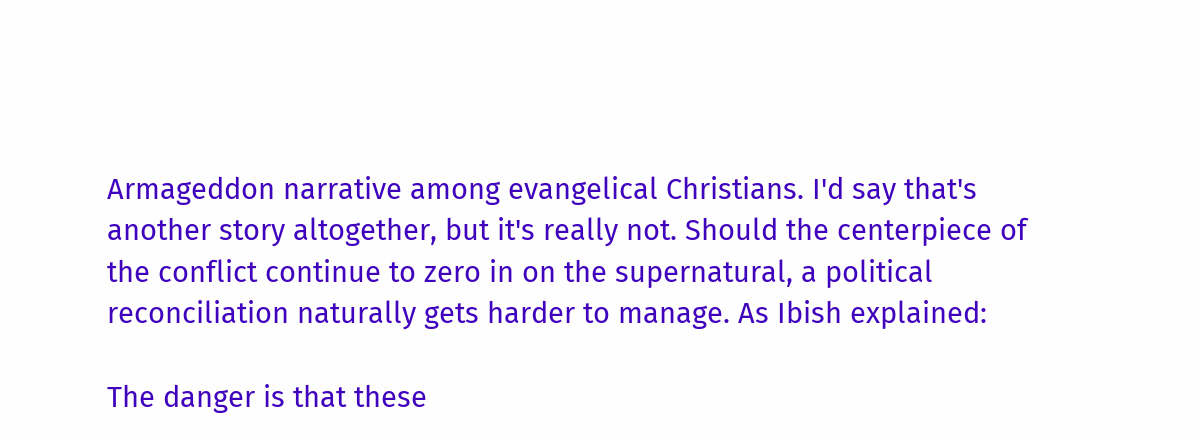Armageddon narrative among evangelical Christians. I'd say that's another story altogether, but it's really not. Should the centerpiece of the conflict continue to zero in on the supernatural, a political reconciliation naturally gets harder to manage. As Ibish explained:

The danger is that these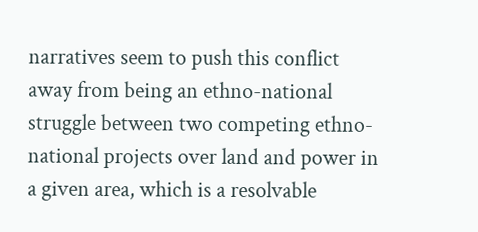narratives seem to push this conflict away from being an ethno-national struggle between two competing ethno-national projects over land and power in a given area, which is a resolvable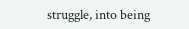struggle, into being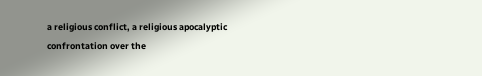a religious conflict, a religious apocalyptic confrontation over the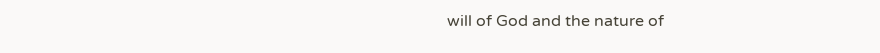will of God and the nature of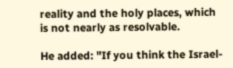reality and the holy places, which is not nearly as resolvable.

He added: "If you think the Israel-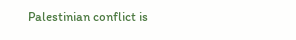Palestinian conflict is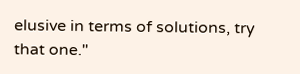elusive in terms of solutions, try that one."